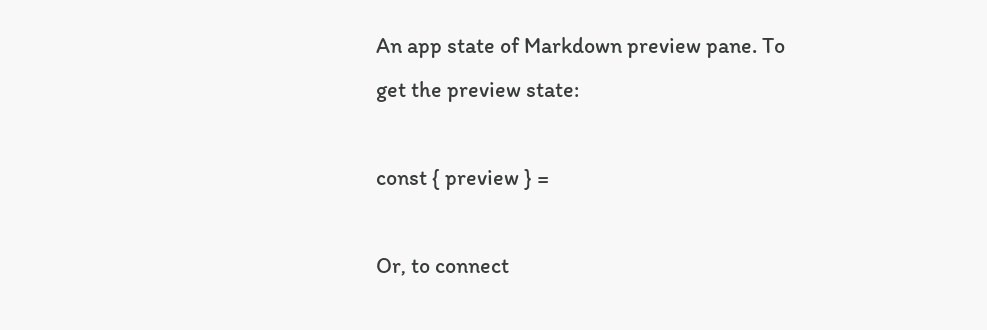An app state of Markdown preview pane. To get the preview state:

const { preview } =

Or, to connect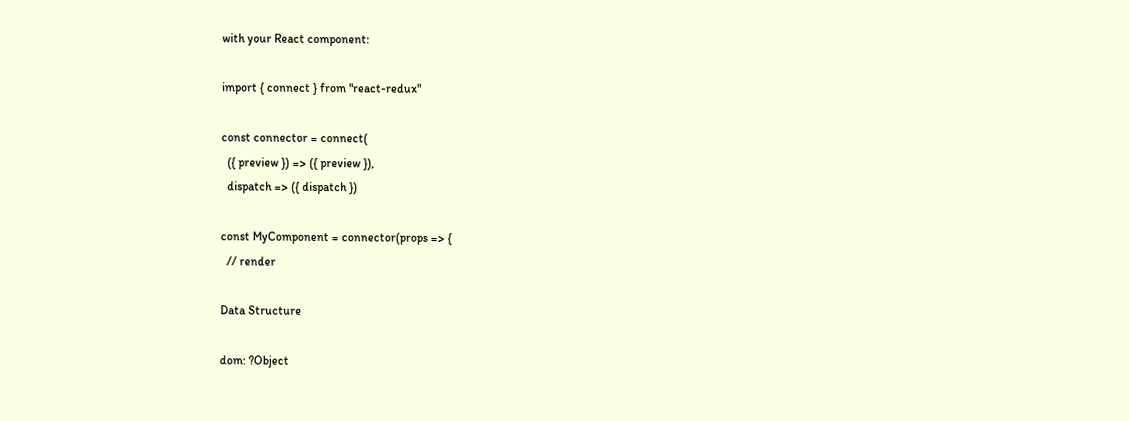with your React component:

import { connect } from "react-redux"

const connector = connect(
  ({ preview }) => ({ preview }),
  dispatch => ({ dispatch })

const MyComponent = connector(props => {
  // render

Data Structure

dom: ?Object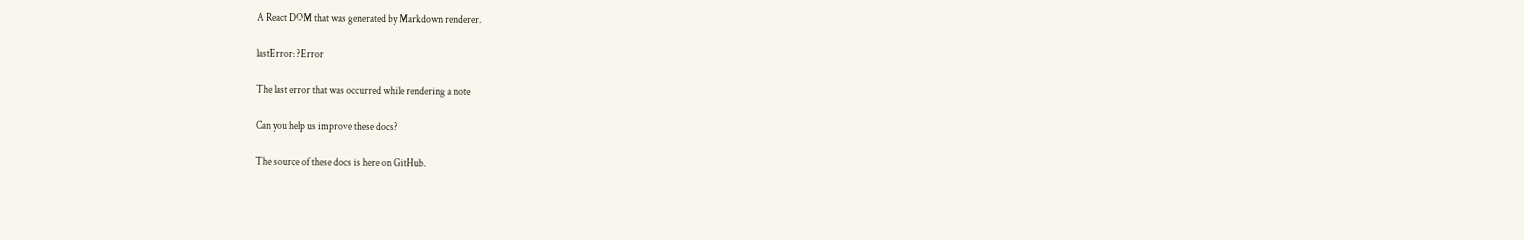A React DOM that was generated by Markdown renderer.

lastError: ?Error

The last error that was occurred while rendering a note

Can you help us improve these docs?

The source of these docs is here on GitHub.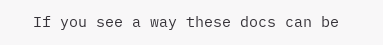If you see a way these docs can be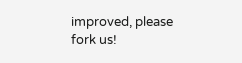improved, please fork us!